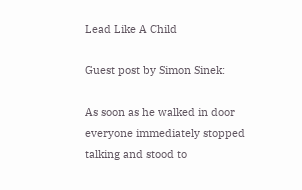Lead Like A Child

Guest post by Simon Sinek:

As soon as he walked in door everyone immediately stopped talking and stood to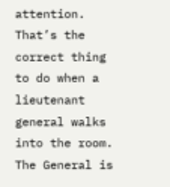attention. That’s the correct thing to do when a lieutenant general walks into the room. The General is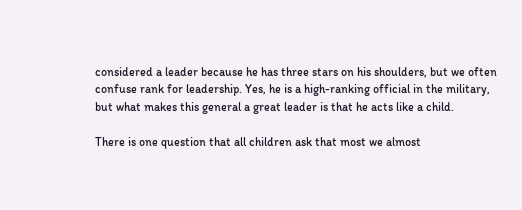considered a leader because he has three stars on his shoulders, but we often confuse rank for leadership. Yes, he is a high-ranking official in the military, but what makes this general a great leader is that he acts like a child.

There is one question that all children ask that most we almost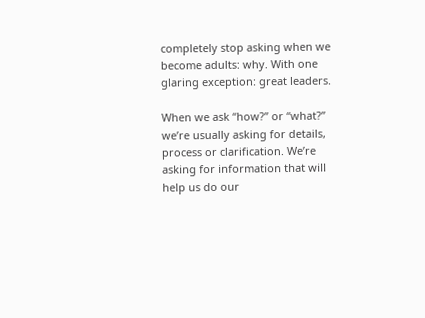completely stop asking when we become adults: why. With one glaring exception: great leaders.

When we ask “how?” or “what?” we’re usually asking for details, process or clarification. We’re asking for information that will help us do our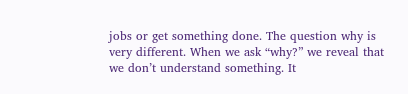jobs or get something done. The question why is very different. When we ask “why?” we reveal that we don’t understand something. It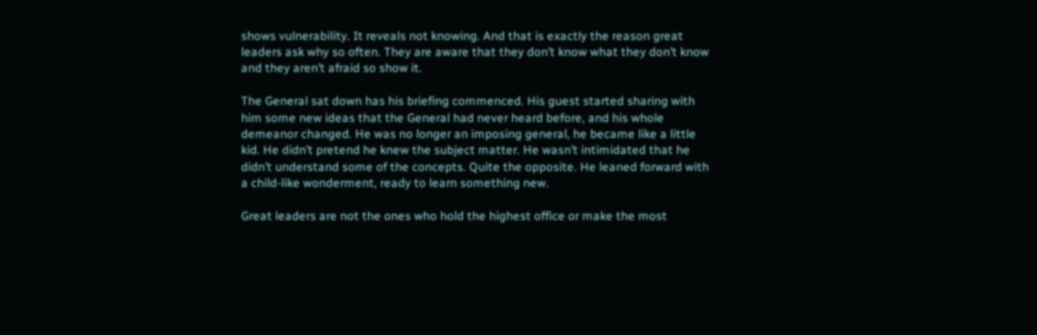shows vulnerability. It reveals not knowing. And that is exactly the reason great leaders ask why so often. They are aware that they don’t know what they don’t know and they aren’t afraid so show it.

The General sat down has his briefing commenced. His guest started sharing with him some new ideas that the General had never heard before, and his whole demeanor changed. He was no longer an imposing general, he became like a little kid. He didn’t pretend he knew the subject matter. He wasn’t intimidated that he didn’t understand some of the concepts. Quite the opposite. He leaned forward with a child-like wonderment, ready to learn something new.

Great leaders are not the ones who hold the highest office or make the most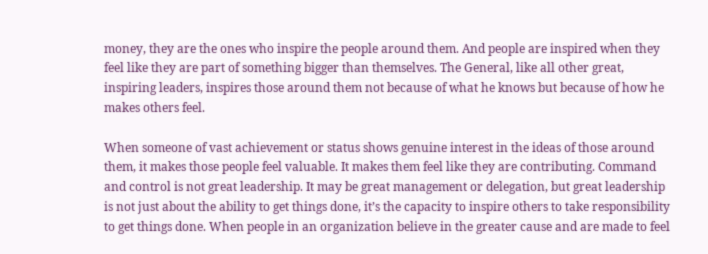money, they are the ones who inspire the people around them. And people are inspired when they feel like they are part of something bigger than themselves. The General, like all other great, inspiring leaders, inspires those around them not because of what he knows but because of how he makes others feel.

When someone of vast achievement or status shows genuine interest in the ideas of those around them, it makes those people feel valuable. It makes them feel like they are contributing. Command and control is not great leadership. It may be great management or delegation, but great leadership is not just about the ability to get things done, it’s the capacity to inspire others to take responsibility to get things done. When people in an organization believe in the greater cause and are made to feel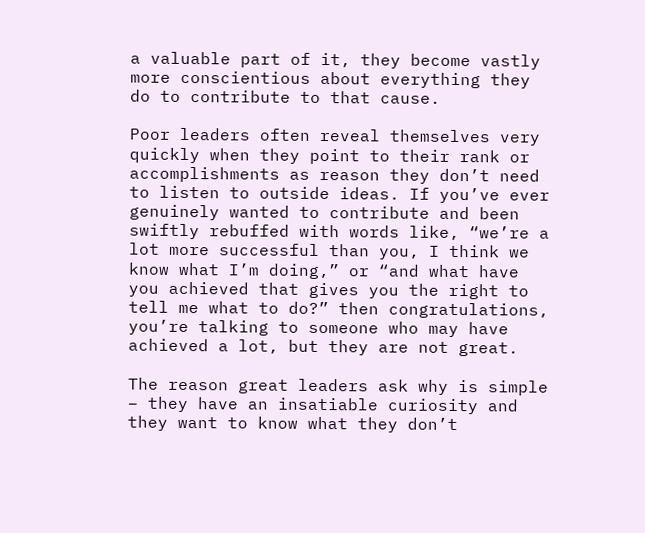a valuable part of it, they become vastly more conscientious about everything they do to contribute to that cause.

Poor leaders often reveal themselves very quickly when they point to their rank or accomplishments as reason they don’t need to listen to outside ideas. If you’ve ever genuinely wanted to contribute and been swiftly rebuffed with words like, “we’re a lot more successful than you, I think we know what I’m doing,” or “and what have you achieved that gives you the right to tell me what to do?” then congratulations, you’re talking to someone who may have achieved a lot, but they are not great.

The reason great leaders ask why is simple – they have an insatiable curiosity and they want to know what they don’t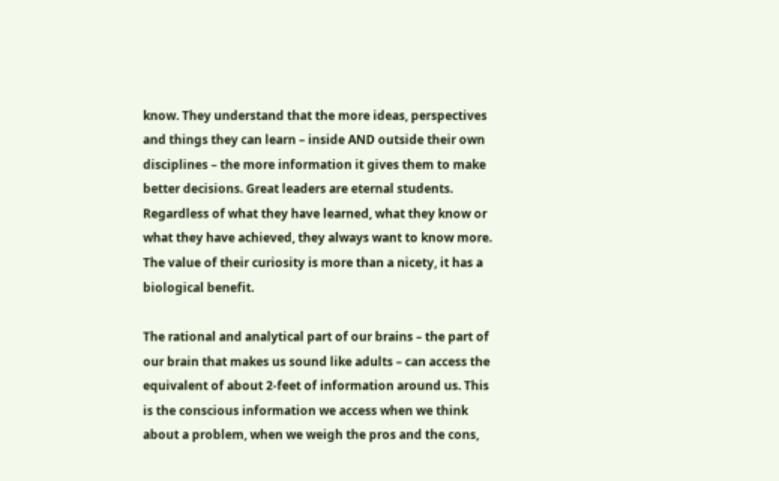know. They understand that the more ideas, perspectives and things they can learn – inside AND outside their own disciplines – the more information it gives them to make better decisions. Great leaders are eternal students. Regardless of what they have learned, what they know or what they have achieved, they always want to know more. The value of their curiosity is more than a nicety, it has a biological benefit.

The rational and analytical part of our brains – the part of our brain that makes us sound like adults – can access the equivalent of about 2-feet of information around us. This is the conscious information we access when we think about a problem, when we weigh the pros and the cons,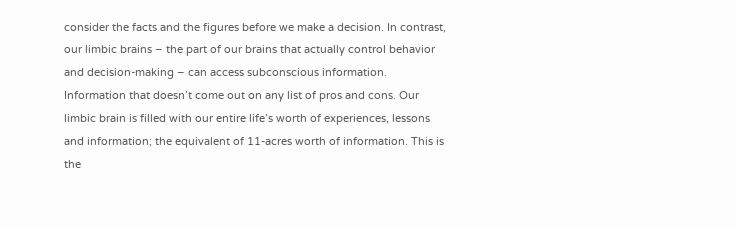consider the facts and the figures before we make a decision. In contrast, our limbic brains – the part of our brains that actually control behavior and decision-making – can access subconscious information. Information that doesn’t come out on any list of pros and cons. Our limbic brain is filled with our entire life’s worth of experiences, lessons and information; the equivalent of 11-acres worth of information. This is the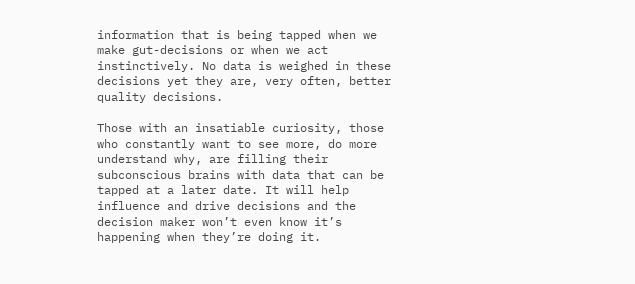information that is being tapped when we make gut-decisions or when we act instinctively. No data is weighed in these decisions yet they are, very often, better quality decisions.

Those with an insatiable curiosity, those who constantly want to see more, do more understand why, are filling their subconscious brains with data that can be tapped at a later date. It will help influence and drive decisions and the decision maker won’t even know it’s happening when they’re doing it.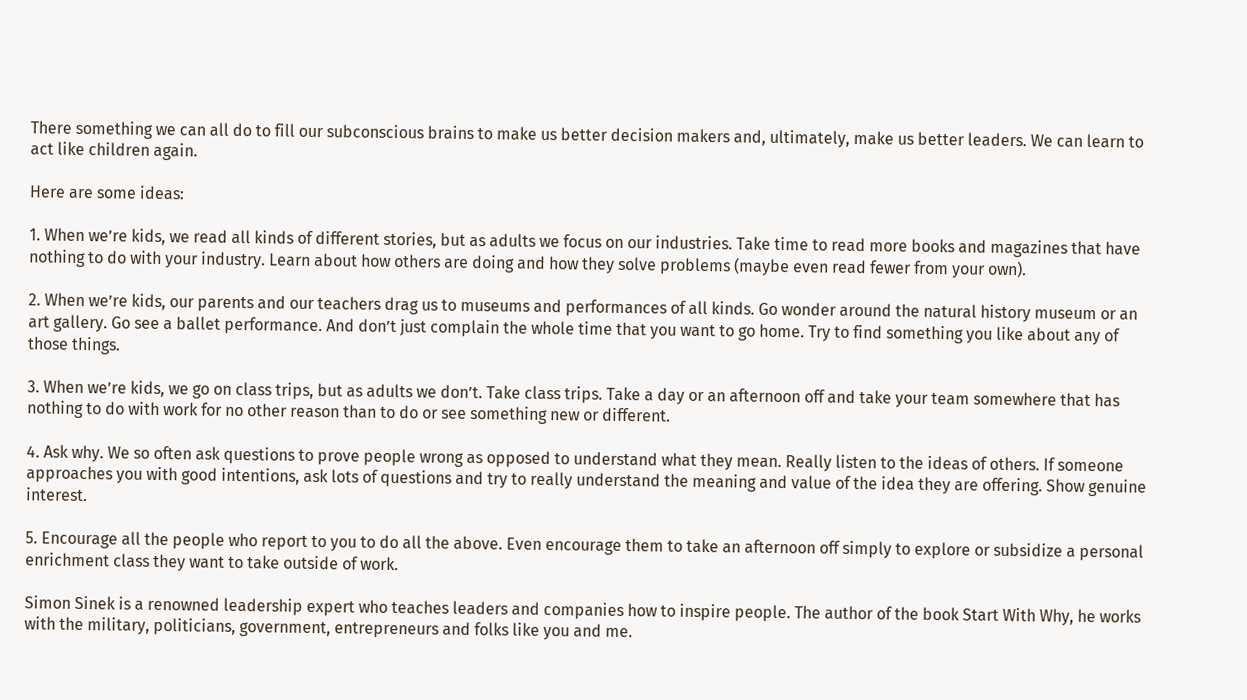There something we can all do to fill our subconscious brains to make us better decision makers and, ultimately, make us better leaders. We can learn to act like children again.

Here are some ideas:

1. When we’re kids, we read all kinds of different stories, but as adults we focus on our industries. Take time to read more books and magazines that have nothing to do with your industry. Learn about how others are doing and how they solve problems (maybe even read fewer from your own).

2. When we’re kids, our parents and our teachers drag us to museums and performances of all kinds. Go wonder around the natural history museum or an art gallery. Go see a ballet performance. And don’t just complain the whole time that you want to go home. Try to find something you like about any of those things.

3. When we’re kids, we go on class trips, but as adults we don’t. Take class trips. Take a day or an afternoon off and take your team somewhere that has nothing to do with work for no other reason than to do or see something new or different.

4. Ask why. We so often ask questions to prove people wrong as opposed to understand what they mean. Really listen to the ideas of others. If someone approaches you with good intentions, ask lots of questions and try to really understand the meaning and value of the idea they are offering. Show genuine interest.

5. Encourage all the people who report to you to do all the above. Even encourage them to take an afternoon off simply to explore or subsidize a personal enrichment class they want to take outside of work.

Simon Sinek is a renowned leadership expert who teaches leaders and companies how to inspire people. The author of the book Start With Why, he works with the military, politicians, government, entrepreneurs and folks like you and me.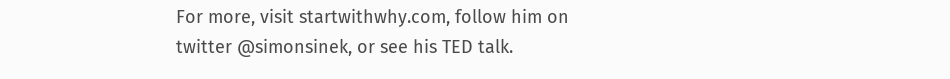For more, visit startwithwhy.com, follow him on twitter @simonsinek, or see his TED talk.